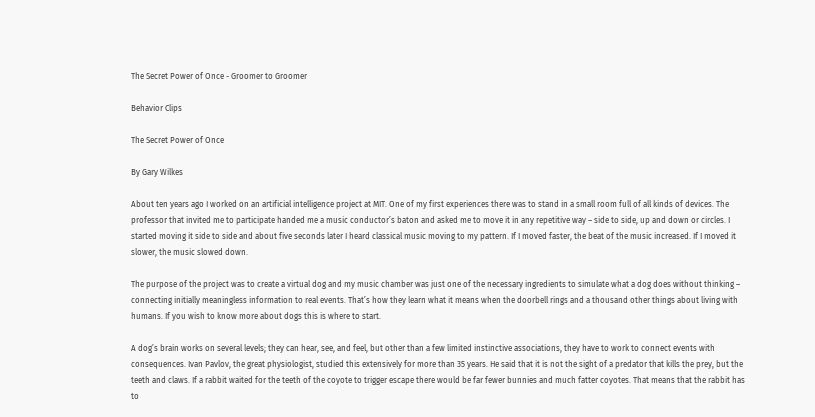The Secret Power of Once - Groomer to Groomer

Behavior Clips

The Secret Power of Once

By Gary Wilkes

About ten years ago I worked on an artificial intelligence project at MIT. One of my first experiences there was to stand in a small room full of all kinds of devices. The professor that invited me to participate handed me a music conductor’s baton and asked me to move it in any repetitive way – side to side, up and down or circles. I started moving it side to side and about five seconds later I heard classical music moving to my pattern. If I moved faster, the beat of the music increased. If I moved it slower, the music slowed down.

The purpose of the project was to create a virtual dog and my music chamber was just one of the necessary ingredients to simulate what a dog does without thinking – connecting initially meaningless information to real events. That’s how they learn what it means when the doorbell rings and a thousand other things about living with humans. If you wish to know more about dogs this is where to start.

A dog’s brain works on several levels; they can hear, see, and feel, but other than a few limited instinctive associations, they have to work to connect events with consequences. Ivan Pavlov, the great physiologist, studied this extensively for more than 35 years. He said that it is not the sight of a predator that kills the prey, but the teeth and claws. If a rabbit waited for the teeth of the coyote to trigger escape there would be far fewer bunnies and much fatter coyotes. That means that the rabbit has to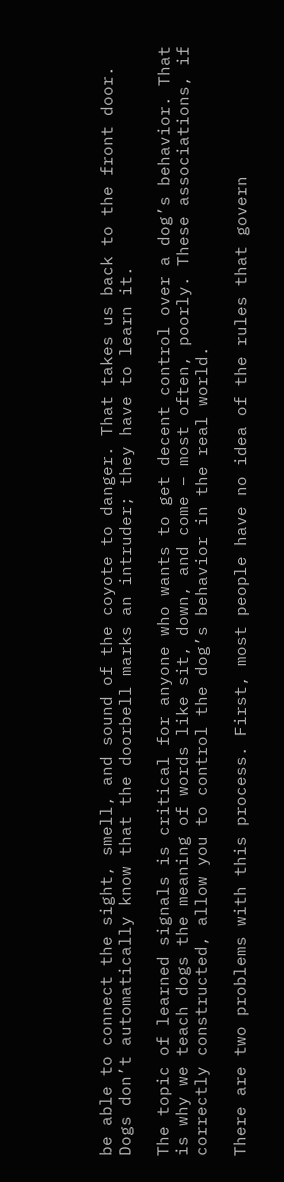be able to connect the sight, smell, and sound of the coyote to danger. That takes us back to the front door. Dogs don’t automatically know that the doorbell marks an intruder; they have to learn it.

The topic of learned signals is critical for anyone who wants to get decent control over a dog’s behavior. That is why we teach dogs the meaning of words like sit, down, and come – most often, poorly. These associations, if correctly constructed, allow you to control the dog’s behavior in the real world.

There are two problems with this process. First, most people have no idea of the rules that govern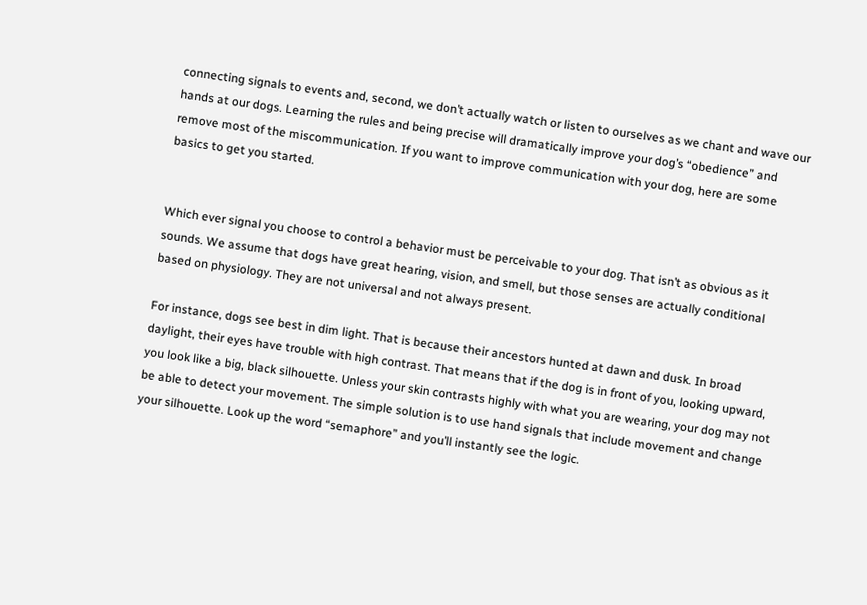connecting signals to events and, second, we don’t actually watch or listen to ourselves as we chant and wave our hands at our dogs. Learning the rules and being precise will dramatically improve your dog’s “obedience” and remove most of the miscommunication. If you want to improve communication with your dog, here are some basics to get you started.


Which ever signal you choose to control a behavior must be perceivable to your dog. That isn’t as obvious as it sounds. We assume that dogs have great hearing, vision, and smell, but those senses are actually conditional based on physiology. They are not universal and not always present.

For instance, dogs see best in dim light. That is because their ancestors hunted at dawn and dusk. In broad daylight, their eyes have trouble with high contrast. That means that if the dog is in front of you, looking upward, you look like a big, black silhouette. Unless your skin contrasts highly with what you are wearing, your dog may not be able to detect your movement. The simple solution is to use hand signals that include movement and change your silhouette. Look up the word “semaphore” and you’ll instantly see the logic.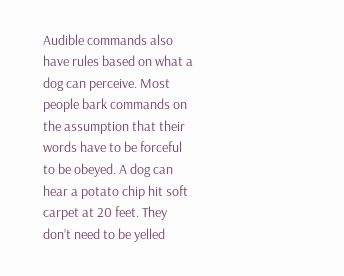Audible commands also have rules based on what a dog can perceive. Most people bark commands on the assumption that their words have to be forceful to be obeyed. A dog can hear a potato chip hit soft carpet at 20 feet. They don’t need to be yelled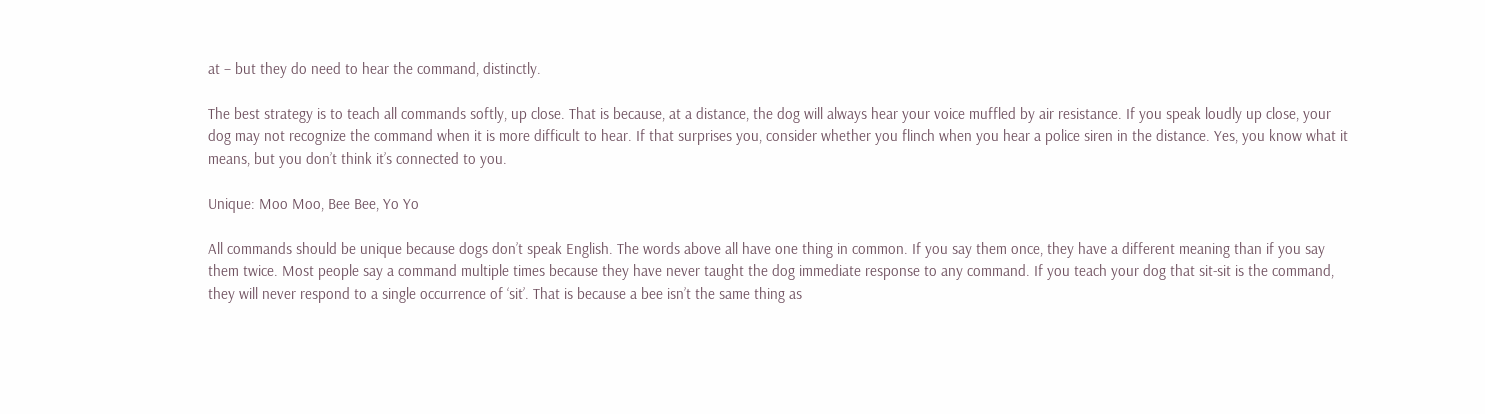at – but they do need to hear the command, distinctly.

The best strategy is to teach all commands softly, up close. That is because, at a distance, the dog will always hear your voice muffled by air resistance. If you speak loudly up close, your dog may not recognize the command when it is more difficult to hear. If that surprises you, consider whether you flinch when you hear a police siren in the distance. Yes, you know what it means, but you don’t think it’s connected to you.

Unique: Moo Moo, Bee Bee, Yo Yo

All commands should be unique because dogs don’t speak English. The words above all have one thing in common. If you say them once, they have a different meaning than if you say them twice. Most people say a command multiple times because they have never taught the dog immediate response to any command. If you teach your dog that sit-sit is the command, they will never respond to a single occurrence of ‘sit’. That is because a bee isn’t the same thing as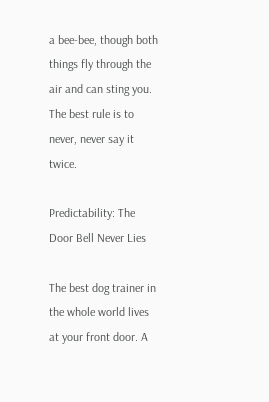a bee-bee, though both things fly through the air and can sting you. The best rule is to never, never say it twice.

Predictability: The Door Bell Never Lies

The best dog trainer in the whole world lives at your front door. A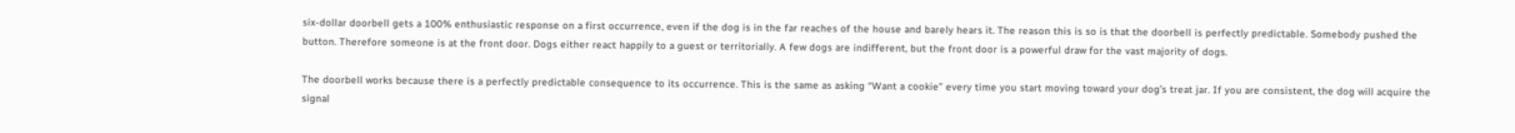six-dollar doorbell gets a 100% enthusiastic response on a first occurrence, even if the dog is in the far reaches of the house and barely hears it. The reason this is so is that the doorbell is perfectly predictable. Somebody pushed the button. Therefore someone is at the front door. Dogs either react happily to a guest or territorially. A few dogs are indifferent, but the front door is a powerful draw for the vast majority of dogs.

The doorbell works because there is a perfectly predictable consequence to its occurrence. This is the same as asking “Want a cookie” every time you start moving toward your dog’s treat jar. If you are consistent, the dog will acquire the signal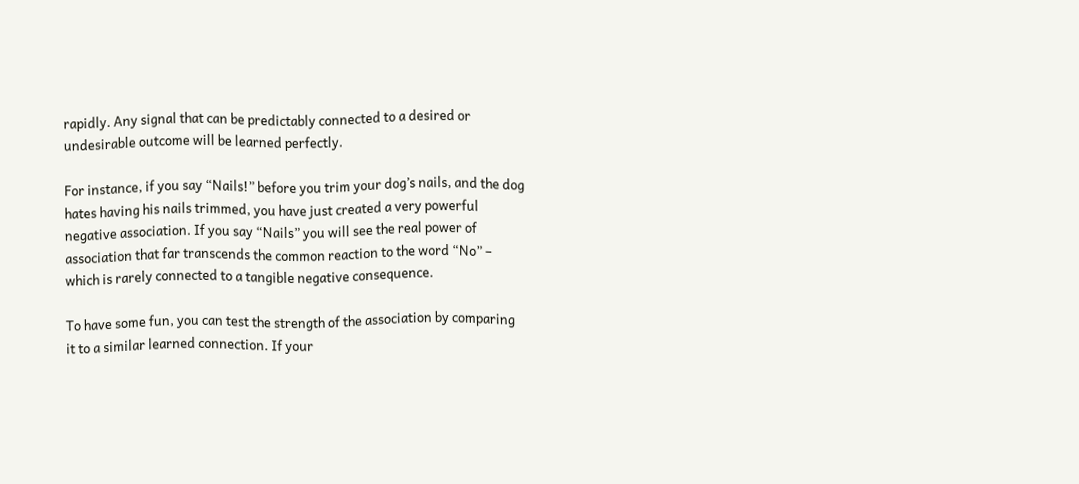rapidly. Any signal that can be predictably connected to a desired or undesirable outcome will be learned perfectly.

For instance, if you say “Nails!” before you trim your dog’s nails, and the dog hates having his nails trimmed, you have just created a very powerful negative association. If you say “Nails” you will see the real power of association that far transcends the common reaction to the word “No” – which is rarely connected to a tangible negative consequence.

To have some fun, you can test the strength of the association by comparing it to a similar learned connection. If your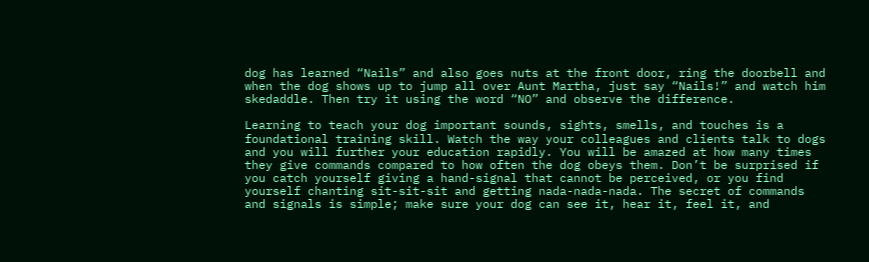dog has learned “Nails” and also goes nuts at the front door, ring the doorbell and when the dog shows up to jump all over Aunt Martha, just say “Nails!” and watch him skedaddle. Then try it using the word “NO” and observe the difference.

Learning to teach your dog important sounds, sights, smells, and touches is a foundational training skill. Watch the way your colleagues and clients talk to dogs and you will further your education rapidly. You will be amazed at how many times they give commands compared to how often the dog obeys them. Don’t be surprised if you catch yourself giving a hand-signal that cannot be perceived, or you find yourself chanting sit-sit-sit and getting nada-nada-nada. The secret of commands and signals is simple; make sure your dog can see it, hear it, feel it, and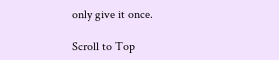only give it once.

Scroll to Top